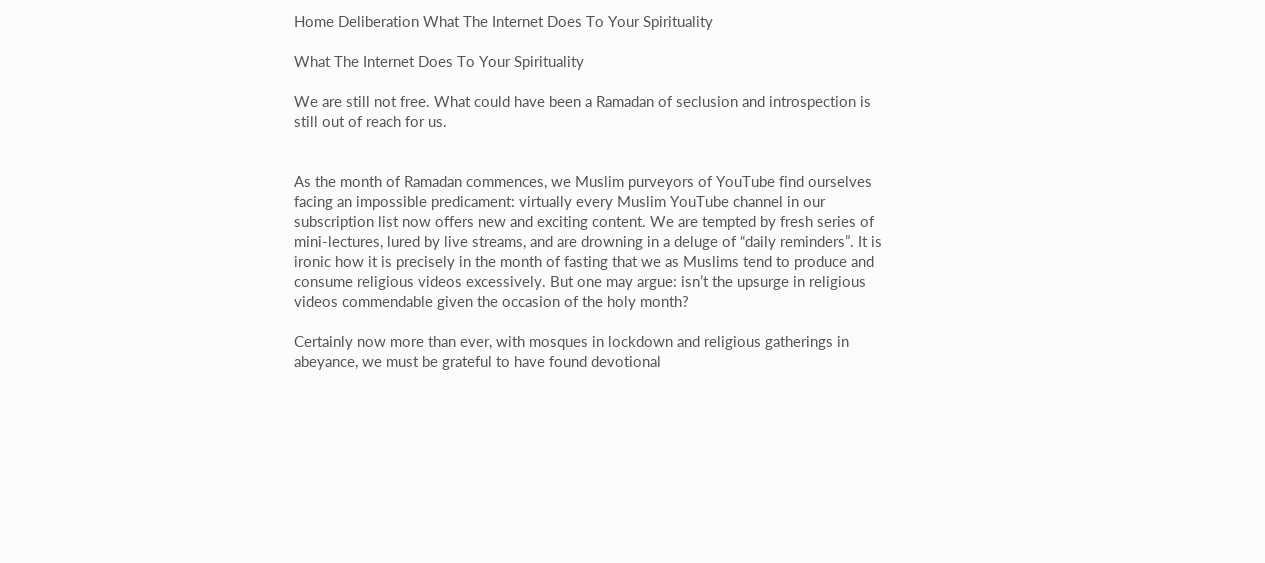Home Deliberation What The Internet Does To Your Spirituality

What The Internet Does To Your Spirituality

We are still not free. What could have been a Ramadan of seclusion and introspection is still out of reach for us.


As the month of Ramadan commences, we Muslim purveyors of YouTube find ourselves facing an impossible predicament: virtually every Muslim YouTube channel in our subscription list now offers new and exciting content. We are tempted by fresh series of mini-lectures, lured by live streams, and are drowning in a deluge of “daily reminders”. It is ironic how it is precisely in the month of fasting that we as Muslims tend to produce and consume religious videos excessively. But one may argue: isn’t the upsurge in religious videos commendable given the occasion of the holy month?

Certainly now more than ever, with mosques in lockdown and religious gatherings in abeyance, we must be grateful to have found devotional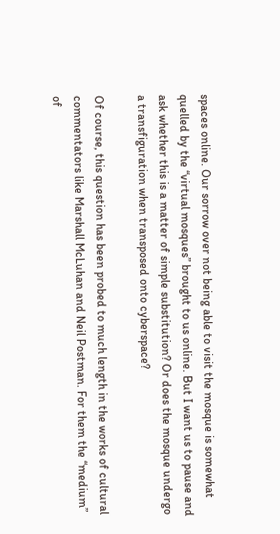spaces online. Our sorrow over not being able to visit the mosque is somewhat quelled by the “virtual mosques” brought to us online. But I want us to pause and ask whether this is a matter of simple substitution? Or does the mosque undergo a transfiguration when transposed onto cyberspace?

Of course, this question has been probed to much length in the works of cultural commentators like Marshall McLuhan and Neil Postman. For them the “medium” of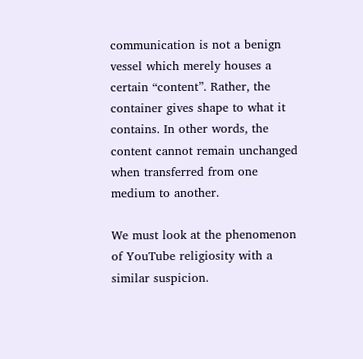communication is not a benign vessel which merely houses a certain “content”. Rather, the container gives shape to what it contains. In other words, the content cannot remain unchanged when transferred from one medium to another.

We must look at the phenomenon of YouTube religiosity with a similar suspicion.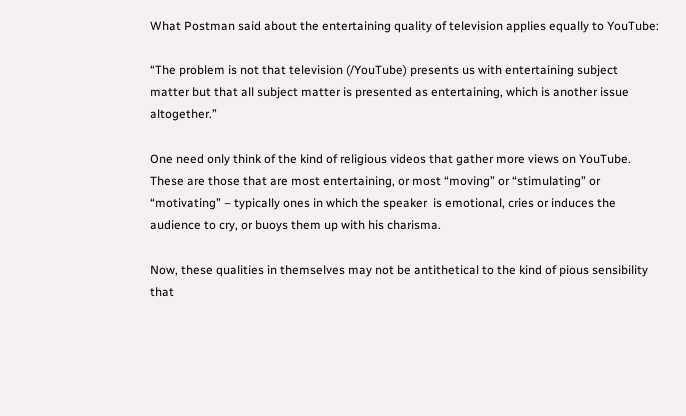What Postman said about the entertaining quality of television applies equally to YouTube:

“The problem is not that television (/YouTube) presents us with entertaining subject matter but that all subject matter is presented as entertaining, which is another issue altogether.”

One need only think of the kind of religious videos that gather more views on YouTube. These are those that are most entertaining, or most “moving” or “stimulating” or “motivating” – typically ones in which the speaker  is emotional, cries or induces the audience to cry, or buoys them up with his charisma.

Now, these qualities in themselves may not be antithetical to the kind of pious sensibility that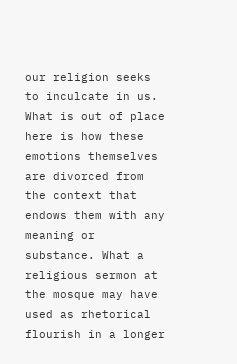our religion seeks to inculcate in us. What is out of place here is how these emotions themselves are divorced from the context that endows them with any meaning or substance. What a religious sermon at the mosque may have used as rhetorical flourish in a longer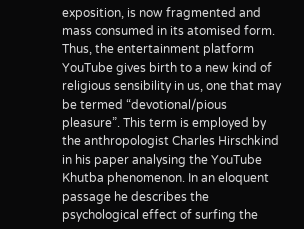exposition, is now fragmented and mass consumed in its atomised form. Thus, the entertainment platform YouTube gives birth to a new kind of religious sensibility in us, one that may be termed “devotional/pious pleasure”. This term is employed by the anthropologist Charles Hirschkind in his paper analysing the YouTube Khutba phenomenon. In an eloquent passage he describes the psychological effect of surfing the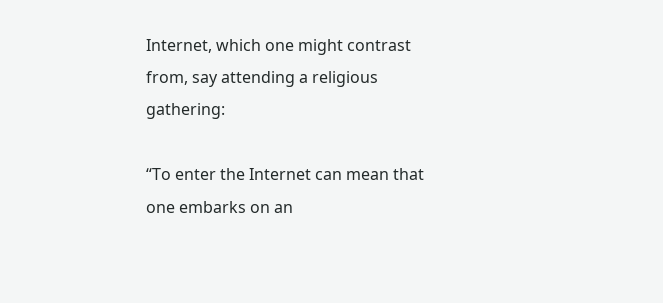Internet, which one might contrast from, say attending a religious gathering:

“To enter the Internet can mean that one embarks on an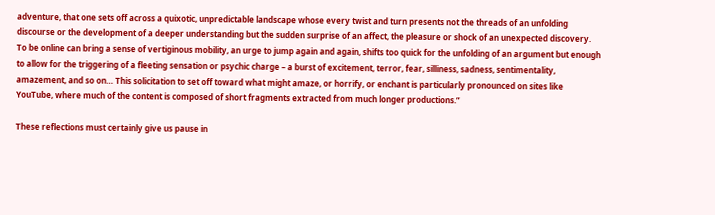adventure, that one sets off across a quixotic, unpredictable landscape whose every twist and turn presents not the threads of an unfolding discourse or the development of a deeper understanding but the sudden surprise of an affect, the pleasure or shock of an unexpected discovery. To be online can bring a sense of vertiginous mobility, an urge to jump again and again, shifts too quick for the unfolding of an argument but enough to allow for the triggering of a fleeting sensation or psychic charge – a burst of excitement, terror, fear, silliness, sadness, sentimentality, amazement, and so on… This solicitation to set off toward what might amaze, or horrify, or enchant is particularly pronounced on sites like YouTube, where much of the content is composed of short fragments extracted from much longer productions.”

These reflections must certainly give us pause in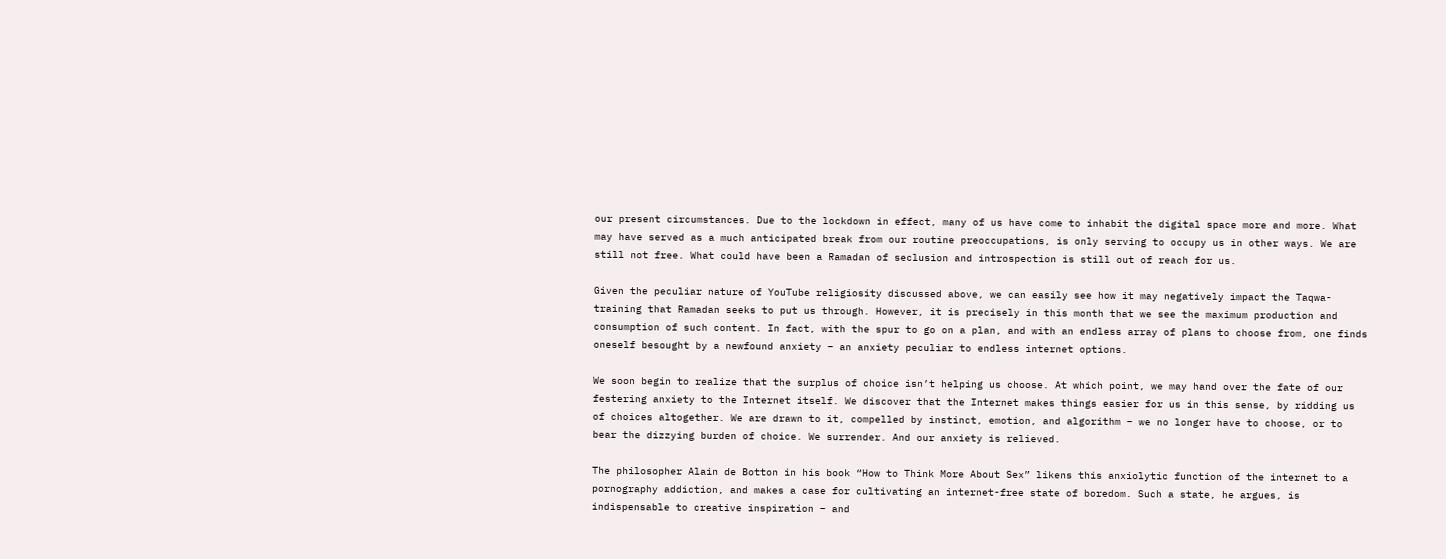our present circumstances. Due to the lockdown in effect, many of us have come to inhabit the digital space more and more. What may have served as a much anticipated break from our routine preoccupations, is only serving to occupy us in other ways. We are still not free. What could have been a Ramadan of seclusion and introspection is still out of reach for us.

Given the peculiar nature of YouTube religiosity discussed above, we can easily see how it may negatively impact the Taqwa-training that Ramadan seeks to put us through. However, it is precisely in this month that we see the maximum production and consumption of such content. In fact, with the spur to go on a plan, and with an endless array of plans to choose from, one finds oneself besought by a newfound anxiety – an anxiety peculiar to endless internet options.

We soon begin to realize that the surplus of choice isn’t helping us choose. At which point, we may hand over the fate of our festering anxiety to the Internet itself. We discover that the Internet makes things easier for us in this sense, by ridding us of choices altogether. We are drawn to it, compelled by instinct, emotion, and algorithm – we no longer have to choose, or to bear the dizzying burden of choice. We surrender. And our anxiety is relieved.

The philosopher Alain de Botton in his book “How to Think More About Sex” likens this anxiolytic function of the internet to a pornography addiction, and makes a case for cultivating an internet-free state of boredom. Such a state, he argues, is indispensable to creative inspiration – and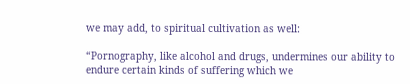we may add, to spiritual cultivation as well:

“Pornography, like alcohol and drugs, undermines our ability to endure certain kinds of suffering which we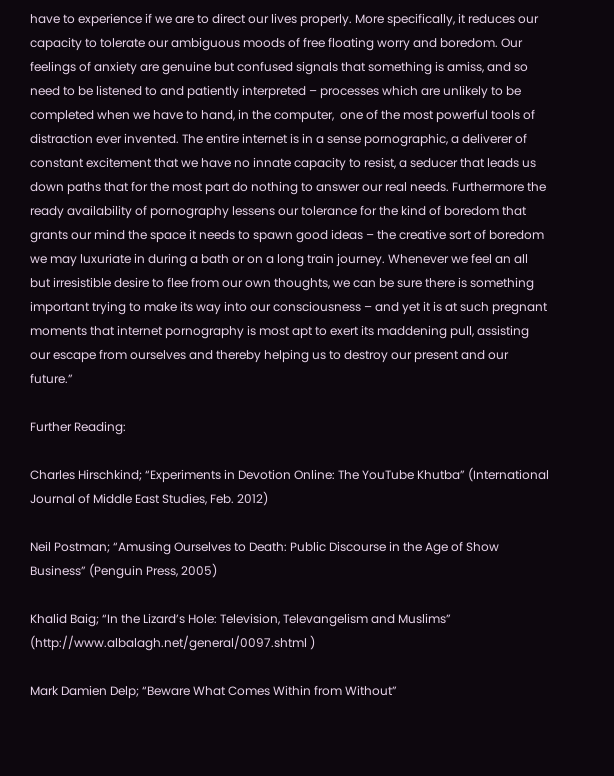have to experience if we are to direct our lives properly. More specifically, it reduces our capacity to tolerate our ambiguous moods of free floating worry and boredom. Our feelings of anxiety are genuine but confused signals that something is amiss, and so need to be listened to and patiently interpreted – processes which are unlikely to be completed when we have to hand, in the computer,  one of the most powerful tools of distraction ever invented. The entire internet is in a sense pornographic, a deliverer of constant excitement that we have no innate capacity to resist, a seducer that leads us down paths that for the most part do nothing to answer our real needs. Furthermore the ready availability of pornography lessens our tolerance for the kind of boredom that grants our mind the space it needs to spawn good ideas – the creative sort of boredom we may luxuriate in during a bath or on a long train journey. Whenever we feel an all but irresistible desire to flee from our own thoughts, we can be sure there is something important trying to make its way into our consciousness – and yet it is at such pregnant moments that internet pornography is most apt to exert its maddening pull, assisting our escape from ourselves and thereby helping us to destroy our present and our future.”

Further Reading:

Charles Hirschkind; “Experiments in Devotion Online: The YouTube Khutba” (International Journal of Middle East Studies, Feb. 2012)

Neil Postman; “Amusing Ourselves to Death: Public Discourse in the Age of Show Business” (Penguin Press, 2005)

Khalid Baig; “In the Lizard’s Hole: Television, Televangelism and Muslims” (http://www.albalagh.net/general/0097.shtml )

Mark Damien Delp; “Beware What Comes Within from Without”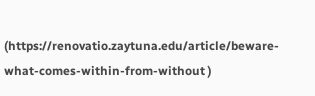(https://renovatio.zaytuna.edu/article/beware-what-comes-within-from-without )